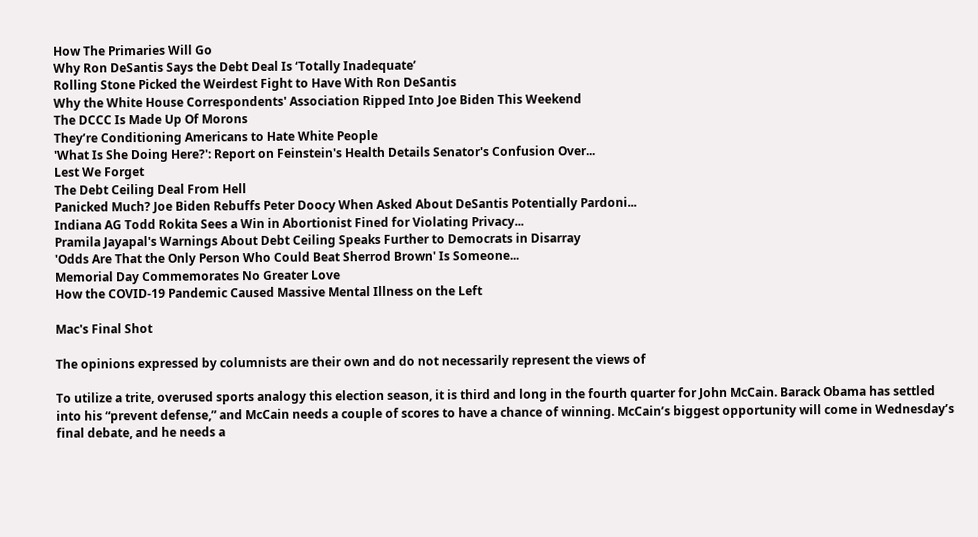How The Primaries Will Go
Why Ron DeSantis Says the Debt Deal Is ‘Totally Inadequate’
Rolling Stone Picked the Weirdest Fight to Have With Ron DeSantis
Why the White House Correspondents' Association Ripped Into Joe Biden This Weekend
The DCCC Is Made Up Of Morons
They’re Conditioning Americans to Hate White People
'What Is She Doing Here?': Report on Feinstein's Health Details Senator's Confusion Over...
Lest We Forget
The Debt Ceiling Deal From Hell
Panicked Much? Joe Biden Rebuffs Peter Doocy When Asked About DeSantis Potentially Pardoni...
Indiana AG Todd Rokita Sees a Win in Abortionist Fined for Violating Privacy...
Pramila Jayapal's Warnings About Debt Ceiling Speaks Further to Democrats in Disarray
'Odds Are That the Only Person Who Could Beat Sherrod Brown' Is Someone...
Memorial Day Commemorates No Greater Love
How the COVID-19 Pandemic Caused Massive Mental Illness on the Left

Mac's Final Shot

The opinions expressed by columnists are their own and do not necessarily represent the views of

To utilize a trite, overused sports analogy this election season, it is third and long in the fourth quarter for John McCain. Barack Obama has settled into his “prevent defense,” and McCain needs a couple of scores to have a chance of winning. McCain’s biggest opportunity will come in Wednesday’s final debate, and he needs a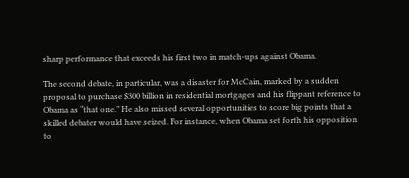sharp performance that exceeds his first two in match-ups against Obama.

The second debate, in particular, was a disaster for McCain, marked by a sudden proposal to purchase $300 billion in residential mortgages and his flippant reference to Obama as “that one.” He also missed several opportunities to score big points that a skilled debater would have seized. For instance, when Obama set forth his opposition to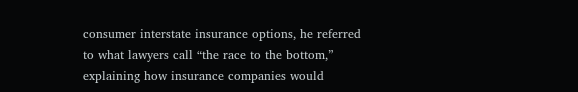consumer interstate insurance options, he referred to what lawyers call “the race to the bottom,” explaining how insurance companies would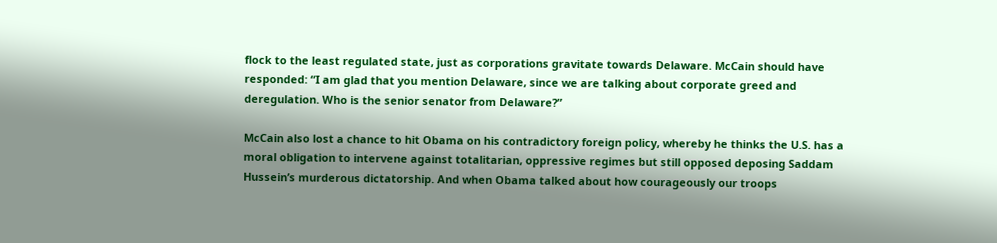flock to the least regulated state, just as corporations gravitate towards Delaware. McCain should have responded: “I am glad that you mention Delaware, since we are talking about corporate greed and deregulation. Who is the senior senator from Delaware?”

McCain also lost a chance to hit Obama on his contradictory foreign policy, whereby he thinks the U.S. has a moral obligation to intervene against totalitarian, oppressive regimes but still opposed deposing Saddam Hussein’s murderous dictatorship. And when Obama talked about how courageously our troops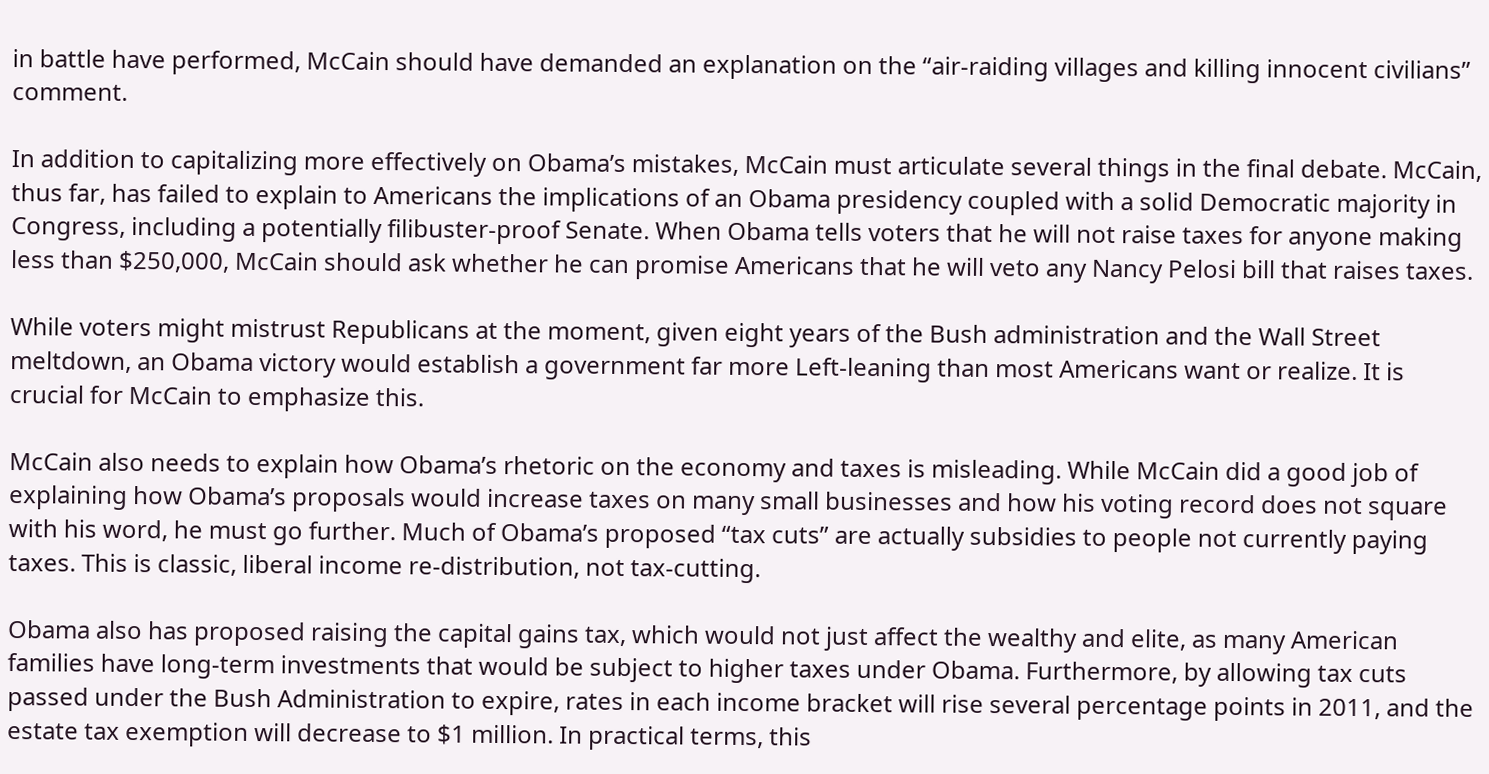in battle have performed, McCain should have demanded an explanation on the “air-raiding villages and killing innocent civilians” comment.

In addition to capitalizing more effectively on Obama’s mistakes, McCain must articulate several things in the final debate. McCain, thus far, has failed to explain to Americans the implications of an Obama presidency coupled with a solid Democratic majority in Congress, including a potentially filibuster-proof Senate. When Obama tells voters that he will not raise taxes for anyone making less than $250,000, McCain should ask whether he can promise Americans that he will veto any Nancy Pelosi bill that raises taxes.

While voters might mistrust Republicans at the moment, given eight years of the Bush administration and the Wall Street meltdown, an Obama victory would establish a government far more Left-leaning than most Americans want or realize. It is crucial for McCain to emphasize this.

McCain also needs to explain how Obama’s rhetoric on the economy and taxes is misleading. While McCain did a good job of explaining how Obama’s proposals would increase taxes on many small businesses and how his voting record does not square with his word, he must go further. Much of Obama’s proposed “tax cuts” are actually subsidies to people not currently paying taxes. This is classic, liberal income re-distribution, not tax-cutting.

Obama also has proposed raising the capital gains tax, which would not just affect the wealthy and elite, as many American families have long-term investments that would be subject to higher taxes under Obama. Furthermore, by allowing tax cuts passed under the Bush Administration to expire, rates in each income bracket will rise several percentage points in 2011, and the estate tax exemption will decrease to $1 million. In practical terms, this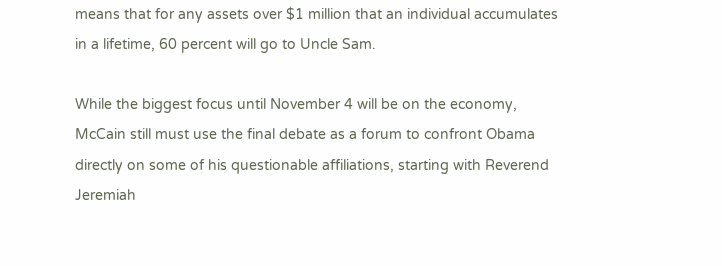means that for any assets over $1 million that an individual accumulates in a lifetime, 60 percent will go to Uncle Sam.

While the biggest focus until November 4 will be on the economy, McCain still must use the final debate as a forum to confront Obama directly on some of his questionable affiliations, starting with Reverend Jeremiah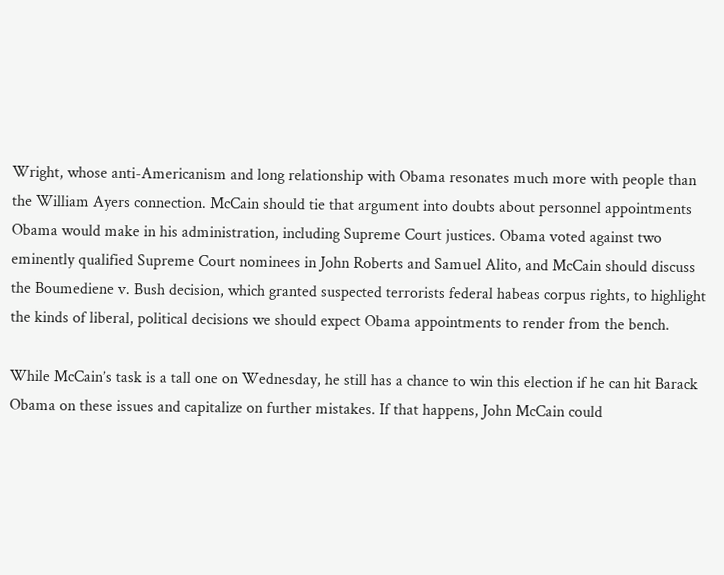Wright, whose anti-Americanism and long relationship with Obama resonates much more with people than the William Ayers connection. McCain should tie that argument into doubts about personnel appointments Obama would make in his administration, including Supreme Court justices. Obama voted against two eminently qualified Supreme Court nominees in John Roberts and Samuel Alito, and McCain should discuss the Boumediene v. Bush decision, which granted suspected terrorists federal habeas corpus rights, to highlight the kinds of liberal, political decisions we should expect Obama appointments to render from the bench.

While McCain’s task is a tall one on Wednesday, he still has a chance to win this election if he can hit Barack Obama on these issues and capitalize on further mistakes. If that happens, John McCain could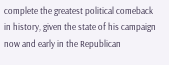complete the greatest political comeback in history, given the state of his campaign now and early in the Republican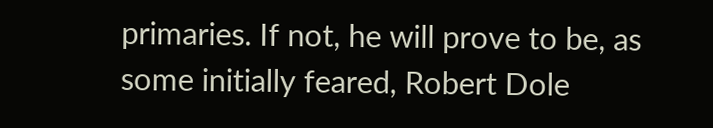primaries. If not, he will prove to be, as some initially feared, Robert Dole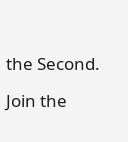the Second.

Join the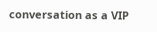conversation as a VIP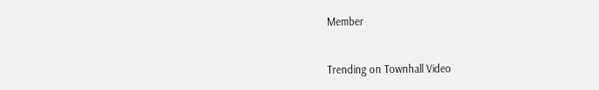Member


Trending on Townhall Video